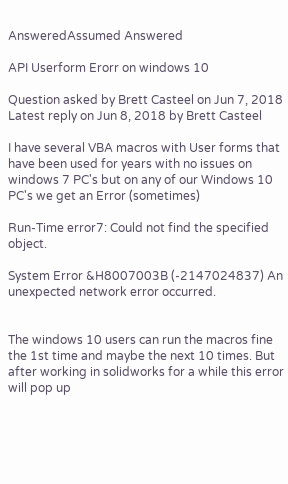AnsweredAssumed Answered

API Userform Erorr on windows 10

Question asked by Brett Casteel on Jun 7, 2018
Latest reply on Jun 8, 2018 by Brett Casteel

I have several VBA macros with User forms that have been used for years with no issues on windows 7 PC's but on any of our Windows 10 PC's we get an Error (sometimes)

Run-Time error7: Could not find the specified object.

System Error &H8007003B (-2147024837) An unexpected network error occurred.


The windows 10 users can run the macros fine the 1st time and maybe the next 10 times. But after working in solidworks for a while this error will pop up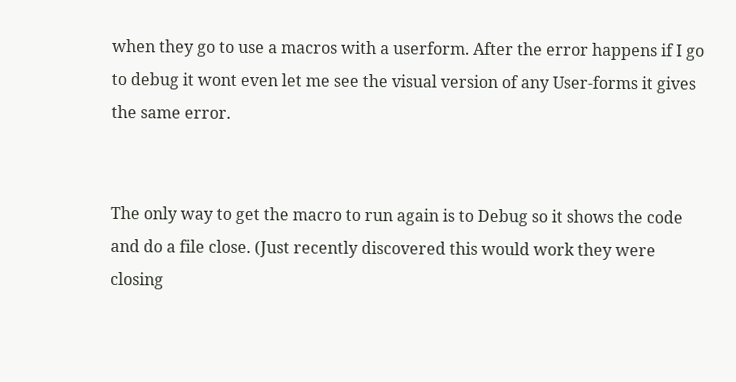when they go to use a macros with a userform. After the error happens if I go to debug it wont even let me see the visual version of any User-forms it gives the same error.


The only way to get the macro to run again is to Debug so it shows the code and do a file close. (Just recently discovered this would work they were closing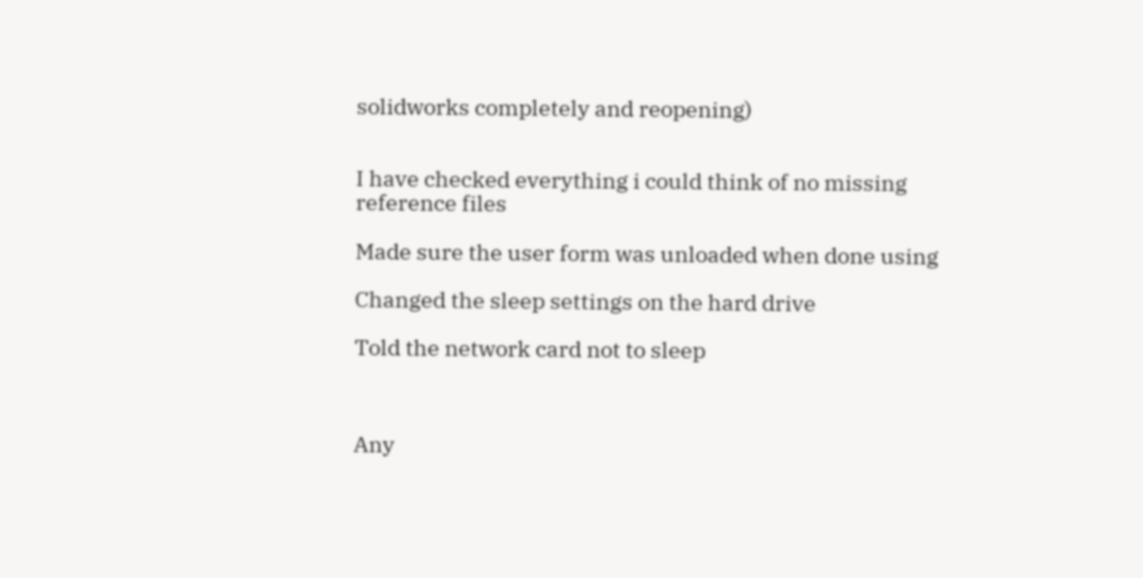solidworks completely and reopening)


I have checked everything i could think of no missing reference files

Made sure the user form was unloaded when done using

Changed the sleep settings on the hard drive

Told the network card not to sleep



Any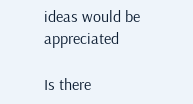ideas would be appreciated

Is there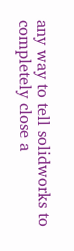any way to tell solidworks to completely close a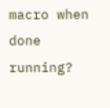macro when done running?